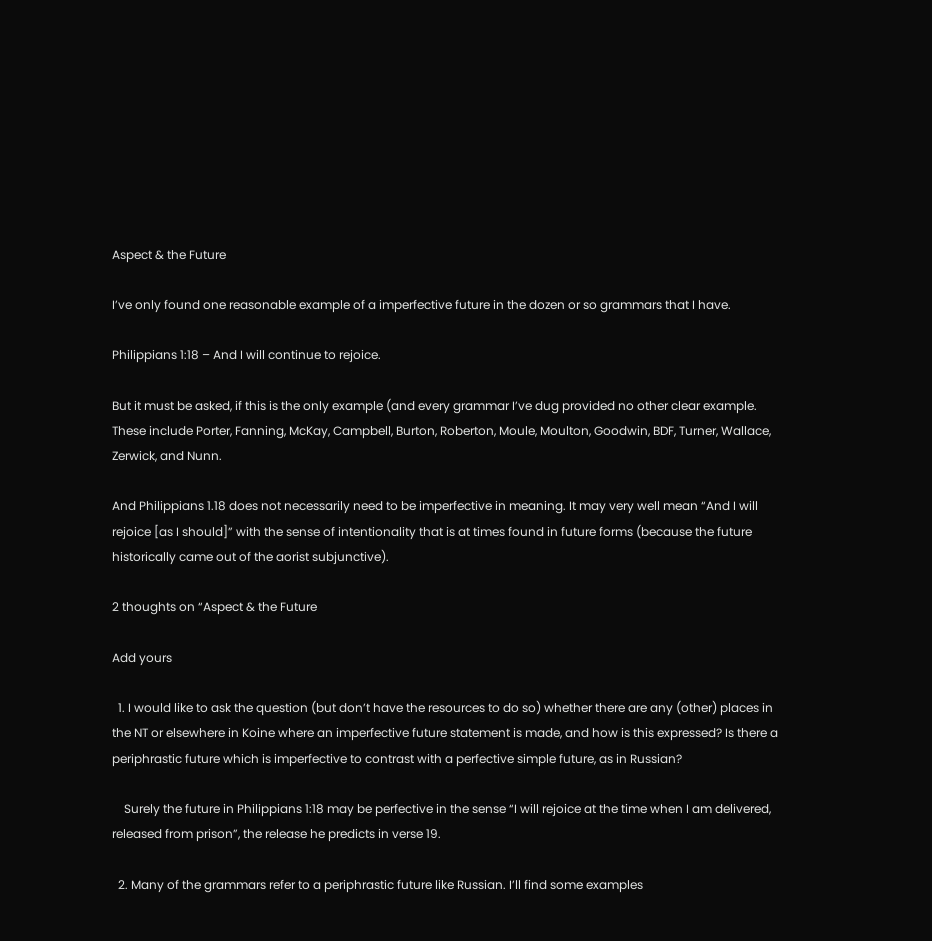Aspect & the Future

I’ve only found one reasonable example of a imperfective future in the dozen or so grammars that I have.

Philippians 1:18 – And I will continue to rejoice.

But it must be asked, if this is the only example (and every grammar I’ve dug provided no other clear example. These include Porter, Fanning, McKay, Campbell, Burton, Roberton, Moule, Moulton, Goodwin, BDF, Turner, Wallace, Zerwick, and Nunn.

And Philippians 1.18 does not necessarily need to be imperfective in meaning. It may very well mean “And I will rejoice [as I should]” with the sense of intentionality that is at times found in future forms (because the future historically came out of the aorist subjunctive).

2 thoughts on “Aspect & the Future

Add yours

  1. I would like to ask the question (but don’t have the resources to do so) whether there are any (other) places in the NT or elsewhere in Koine where an imperfective future statement is made, and how is this expressed? Is there a periphrastic future which is imperfective to contrast with a perfective simple future, as in Russian?

    Surely the future in Philippians 1:18 may be perfective in the sense “I will rejoice at the time when I am delivered, released from prison”, the release he predicts in verse 19.

  2. Many of the grammars refer to a periphrastic future like Russian. I’ll find some examples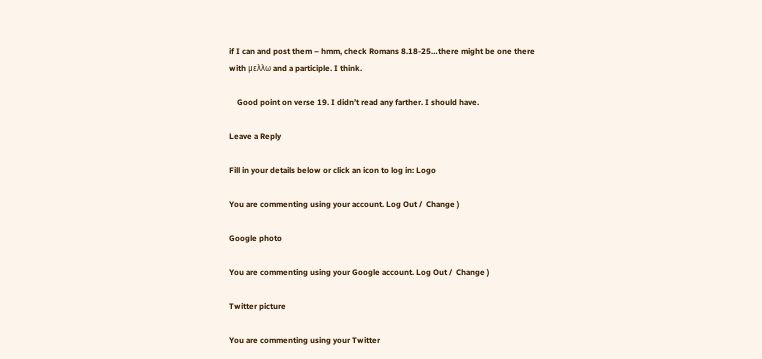if I can and post them – hmm, check Romans 8.18-25…there might be one there with μελλω and a participle. I think.

    Good point on verse 19. I didn’t read any farther. I should have.

Leave a Reply

Fill in your details below or click an icon to log in: Logo

You are commenting using your account. Log Out /  Change )

Google photo

You are commenting using your Google account. Log Out /  Change )

Twitter picture

You are commenting using your Twitter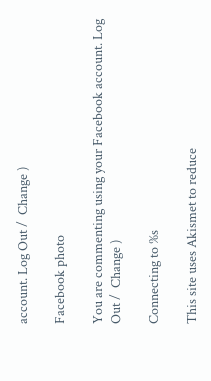account. Log Out /  Change )

Facebook photo

You are commenting using your Facebook account. Log Out /  Change )

Connecting to %s

This site uses Akismet to reduce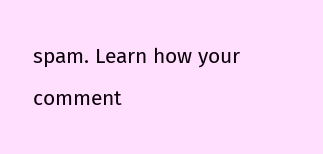spam. Learn how your comment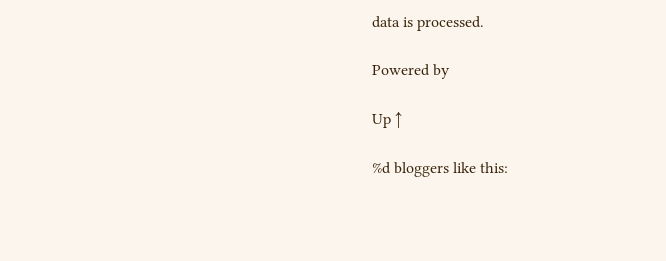data is processed.

Powered by

Up ↑

%d bloggers like this: